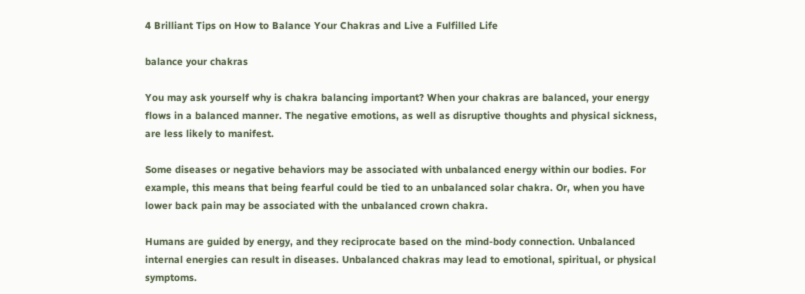4 Brilliant Tips on How to Balance Your Chakras and Live a Fulfilled Life

balance your chakras

You may ask yourself why is chakra balancing important? When your chakras are balanced, your energy flows in a balanced manner. The negative emotions, as well as disruptive thoughts and physical sickness, are less likely to manifest.

Some diseases or negative behaviors may be associated with unbalanced energy within our bodies. For example, this means that being fearful could be tied to an unbalanced solar chakra. Or, when you have lower back pain may be associated with the unbalanced crown chakra.

Humans are guided by energy, and they reciprocate based on the mind-body connection. Unbalanced internal energies can result in diseases. Unbalanced chakras may lead to emotional, spiritual, or physical symptoms.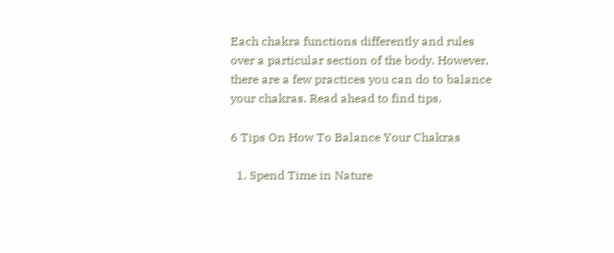Each chakra functions differently and rules over a particular section of the body. However, there are a few practices you can do to balance your chakras. Read ahead to find tips.

6 Tips On How To Balance Your Chakras

  1. Spend Time in Nature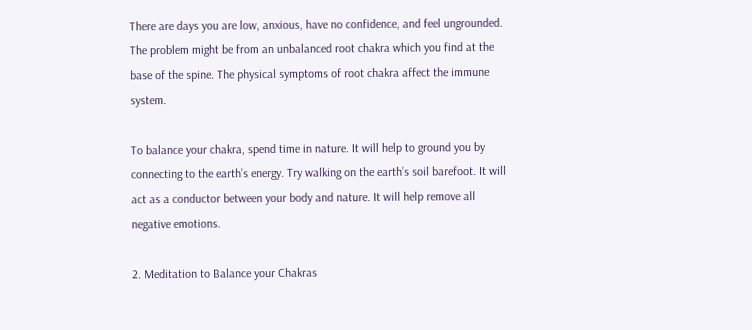There are days you are low, anxious, have no confidence, and feel ungrounded. The problem might be from an unbalanced root chakra which you find at the base of the spine. The physical symptoms of root chakra affect the immune system.

To balance your chakra, spend time in nature. It will help to ground you by connecting to the earth’s energy. Try walking on the earth’s soil barefoot. It will act as a conductor between your body and nature. It will help remove all negative emotions.

2. Meditation to Balance your Chakras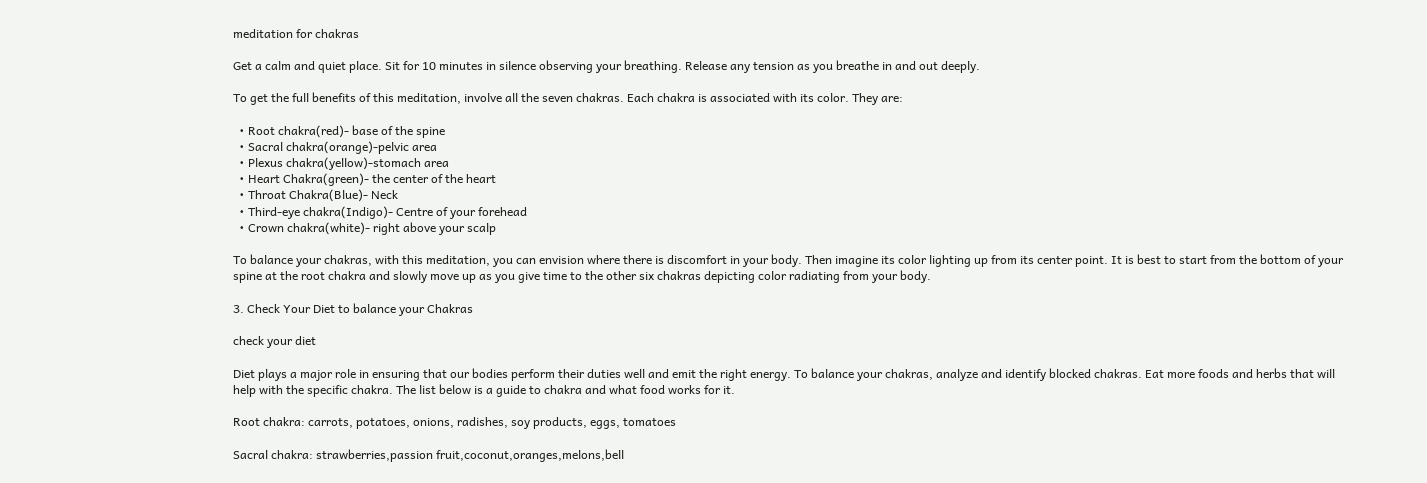meditation for chakras

Get a calm and quiet place. Sit for 10 minutes in silence observing your breathing. Release any tension as you breathe in and out deeply.

To get the full benefits of this meditation, involve all the seven chakras. Each chakra is associated with its color. They are:

  • Root chakra(red)- base of the spine
  • Sacral chakra(orange)-pelvic area
  • Plexus chakra(yellow)-stomach area
  • Heart Chakra(green)- the center of the heart
  • Throat Chakra(Blue)- Neck
  • Third-eye chakra(Indigo)- Centre of your forehead
  • Crown chakra(white)- right above your scalp

To balance your chakras, with this meditation, you can envision where there is discomfort in your body. Then imagine its color lighting up from its center point. It is best to start from the bottom of your spine at the root chakra and slowly move up as you give time to the other six chakras depicting color radiating from your body.

3. Check Your Diet to balance your Chakras

check your diet

Diet plays a major role in ensuring that our bodies perform their duties well and emit the right energy. To balance your chakras, analyze and identify blocked chakras. Eat more foods and herbs that will help with the specific chakra. The list below is a guide to chakra and what food works for it.

Root chakra: carrots, potatoes, onions, radishes, soy products, eggs, tomatoes

Sacral chakra: strawberries,passion fruit,coconut,oranges,melons,bell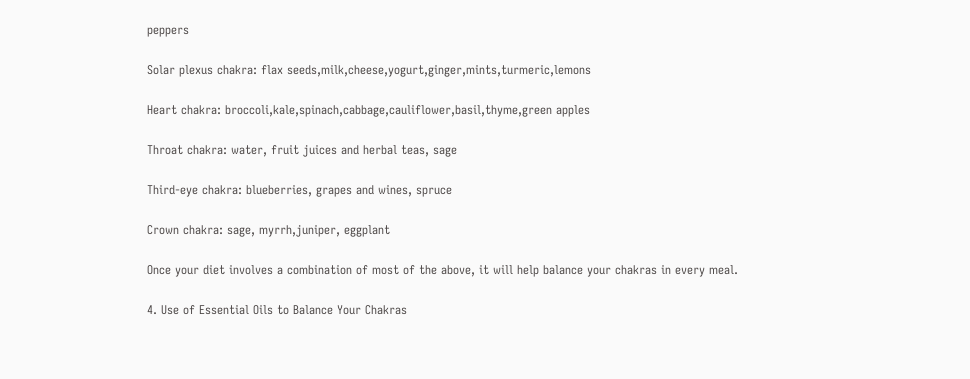peppers

Solar plexus chakra: flax seeds,milk,cheese,yogurt,ginger,mints,turmeric,lemons

Heart chakra: broccoli,kale,spinach,cabbage,cauliflower,basil,thyme,green apples

Throat chakra: water, fruit juices and herbal teas, sage

Third-eye chakra: blueberries, grapes and wines, spruce

Crown chakra: sage, myrrh,juniper, eggplant

Once your diet involves a combination of most of the above, it will help balance your chakras in every meal.

4. Use of Essential Oils to Balance Your Chakras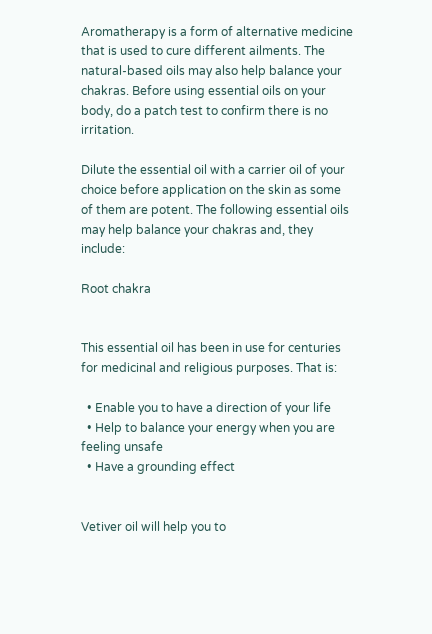Aromatherapy is a form of alternative medicine that is used to cure different ailments. The natural-based oils may also help balance your chakras. Before using essential oils on your body, do a patch test to confirm there is no irritation.

Dilute the essential oil with a carrier oil of your choice before application on the skin as some of them are potent. The following essential oils may help balance your chakras and, they include:

Root chakra


This essential oil has been in use for centuries for medicinal and religious purposes. That is:

  • Enable you to have a direction of your life
  • Help to balance your energy when you are feeling unsafe
  • Have a grounding effect


Vetiver oil will help you to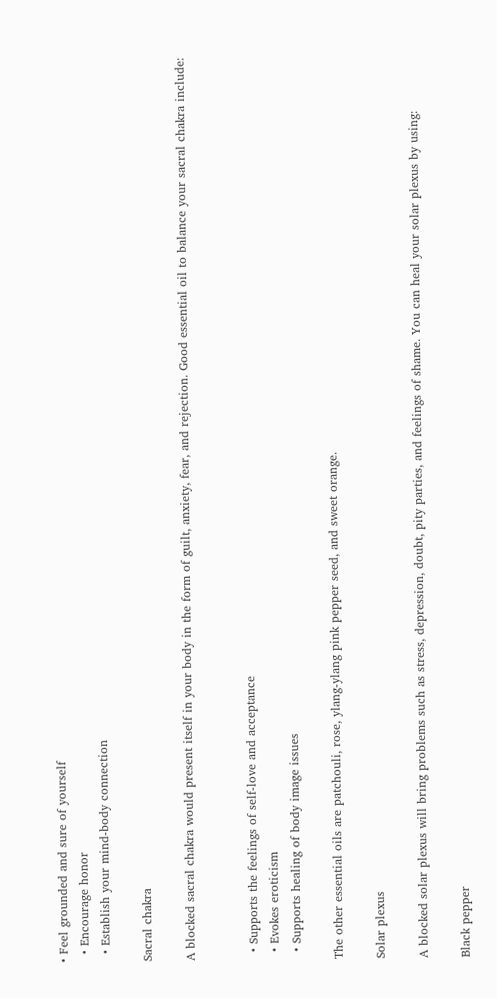• Feel grounded and sure of yourself
  • Encourage honor
  • Establish your mind-body connection

Sacral chakra

A blocked sacral chakra would present itself in your body in the form of guilt, anxiety, fear, and rejection. Good essential oil to balance your sacral chakra include:


  • Supports the feelings of self-love and acceptance
  • Evokes eroticism
  • Supports healing of body image issues

The other essential oils are patchouli, rose, ylang-ylang pink pepper seed, and sweet orange.

Solar plexus

A blocked solar plexus will bring problems such as stress, depression, doubt, pity parties, and feelings of shame. You can heal your solar plexus by using:

Black pepper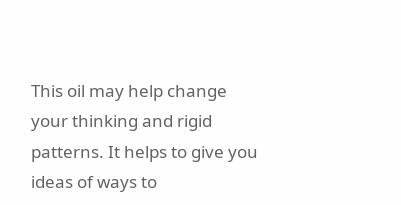This oil may help change your thinking and rigid patterns. It helps to give you ideas of ways to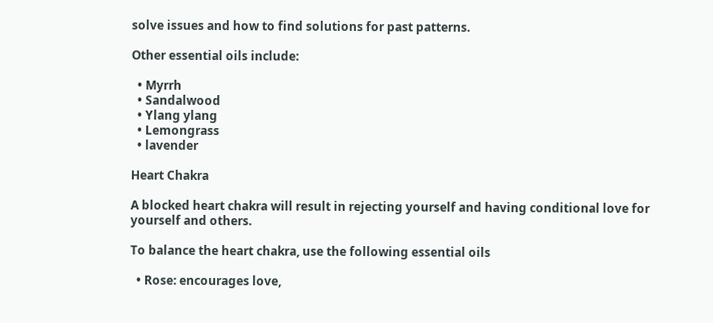solve issues and how to find solutions for past patterns.

Other essential oils include:

  • Myrrh
  • Sandalwood
  • Ylang ylang
  • Lemongrass
  • lavender

Heart Chakra

A blocked heart chakra will result in rejecting yourself and having conditional love for yourself and others.

To balance the heart chakra, use the following essential oils

  • Rose: encourages love,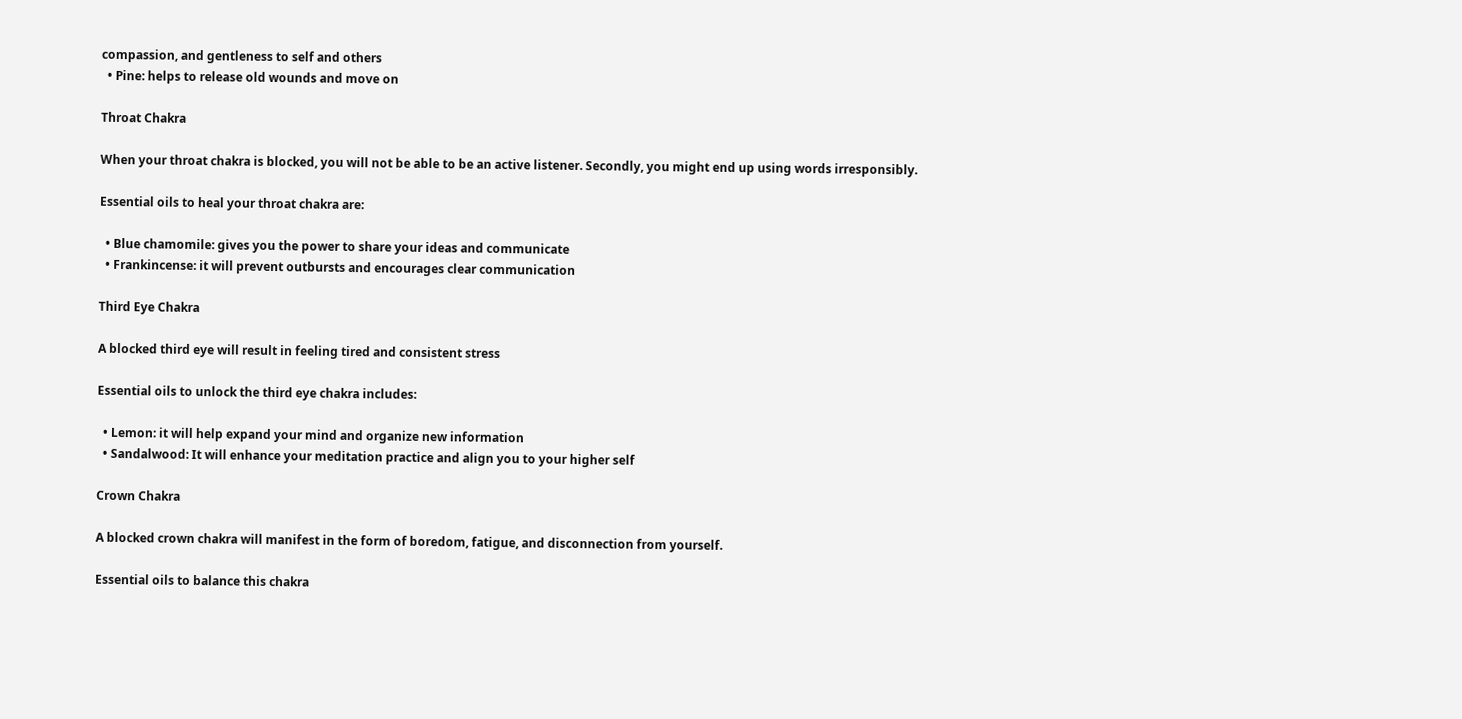compassion, and gentleness to self and others
  • Pine: helps to release old wounds and move on

Throat Chakra

When your throat chakra is blocked, you will not be able to be an active listener. Secondly, you might end up using words irresponsibly.

Essential oils to heal your throat chakra are:

  • Blue chamomile: gives you the power to share your ideas and communicate
  • Frankincense: it will prevent outbursts and encourages clear communication

Third Eye Chakra

A blocked third eye will result in feeling tired and consistent stress

Essential oils to unlock the third eye chakra includes:

  • Lemon: it will help expand your mind and organize new information
  • Sandalwood: It will enhance your meditation practice and align you to your higher self

Crown Chakra

A blocked crown chakra will manifest in the form of boredom, fatigue, and disconnection from yourself.

Essential oils to balance this chakra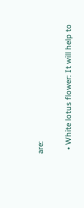are:

  • White lotus flower: It will help to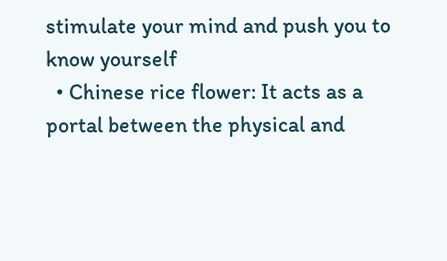stimulate your mind and push you to know yourself
  • Chinese rice flower: It acts as a portal between the physical and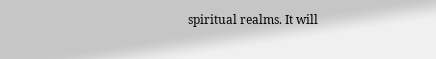spiritual realms. It will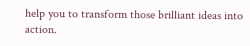help you to transform those brilliant ideas into action.